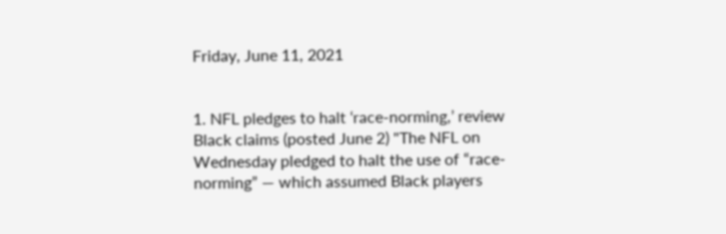Friday, June 11, 2021


1. NFL pledges to halt ‘race-norming,’ review Black claims (posted June 2) "The NFL on Wednesday pledged to halt the use of “race-norming” — which assumed Black players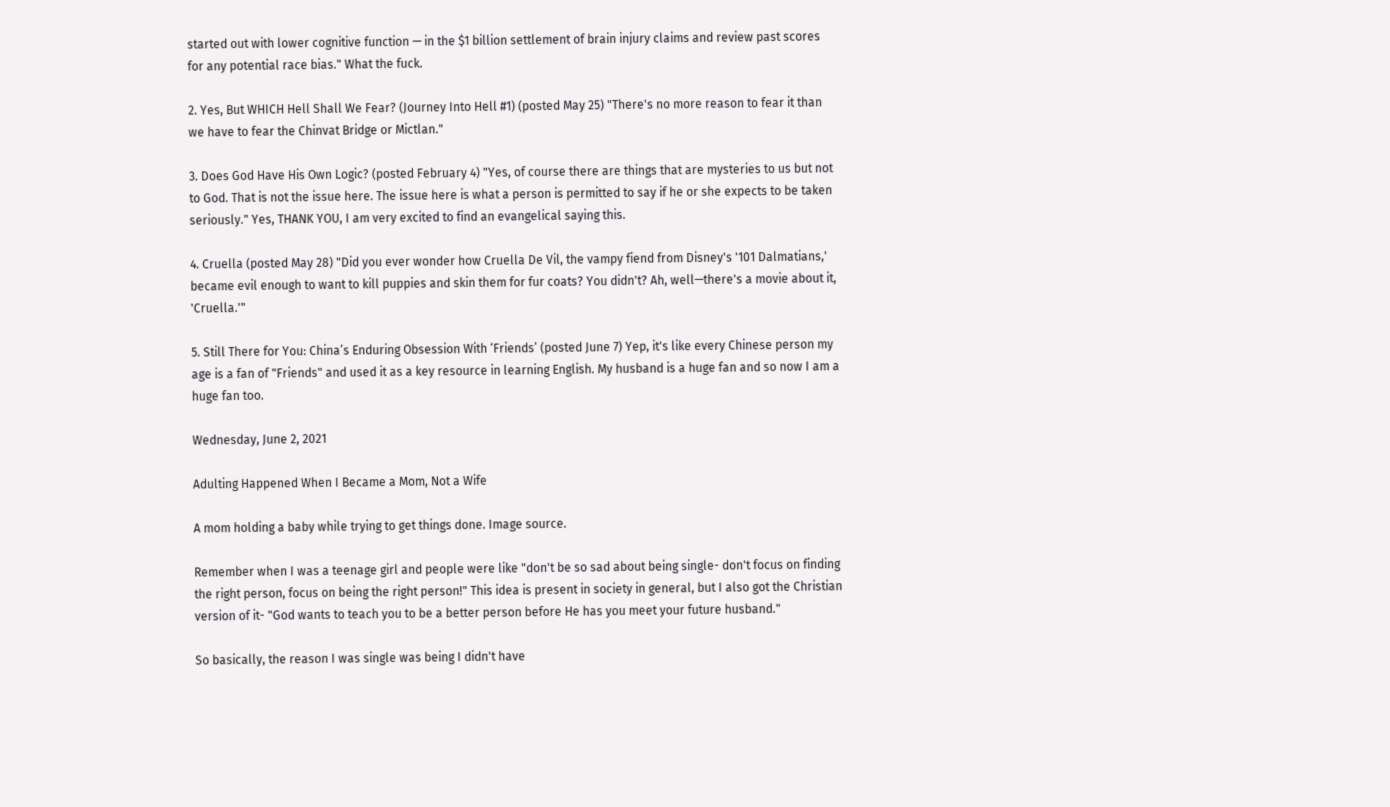started out with lower cognitive function — in the $1 billion settlement of brain injury claims and review past scores for any potential race bias." What the fuck.

2. Yes, But WHICH Hell Shall We Fear? (Journey Into Hell #1) (posted May 25) "There's no more reason to fear it than we have to fear the Chinvat Bridge or Mictlan."

3. Does God Have His Own Logic? (posted February 4) "Yes, of course there are things that are mysteries to us but not to God. That is not the issue here. The issue here is what a person is permitted to say if he or she expects to be taken seriously." Yes, THANK YOU, I am very excited to find an evangelical saying this.

4. Cruella (posted May 28) "Did you ever wonder how Cruella De Vil, the vampy fiend from Disney's '101 Dalmatians,' became evil enough to want to kill puppies and skin them for fur coats? You didn't? Ah, well—there's a movie about it, 'Cruella.'"

5. Still There for You: China’s Enduring Obsession With ‘Friends’ (posted June 7) Yep, it's like every Chinese person my age is a fan of "Friends" and used it as a key resource in learning English. My husband is a huge fan and so now I am a huge fan too.

Wednesday, June 2, 2021

Adulting Happened When I Became a Mom, Not a Wife

A mom holding a baby while trying to get things done. Image source.

Remember when I was a teenage girl and people were like "don't be so sad about being single- don't focus on finding the right person, focus on being the right person!" This idea is present in society in general, but I also got the Christian version of it- "God wants to teach you to be a better person before He has you meet your future husband."

So basically, the reason I was single was being I didn't have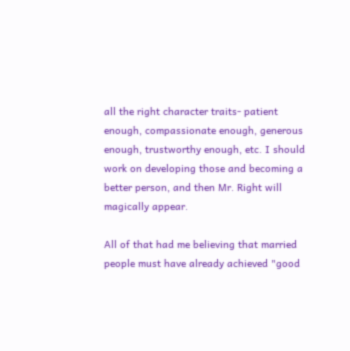all the right character traits- patient enough, compassionate enough, generous enough, trustworthy enough, etc. I should work on developing those and becoming a better person, and then Mr. Right will magically appear.

All of that had me believing that married people must have already achieved "good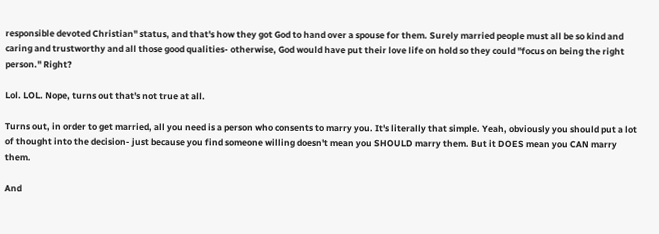responsible devoted Christian" status, and that's how they got God to hand over a spouse for them. Surely married people must all be so kind and caring and trustworthy and all those good qualities- otherwise, God would have put their love life on hold so they could "focus on being the right person." Right?

Lol. LOL. Nope, turns out that's not true at all.

Turns out, in order to get married, all you need is a person who consents to marry you. It's literally that simple. Yeah, obviously you should put a lot of thought into the decision- just because you find someone willing doesn't mean you SHOULD marry them. But it DOES mean you CAN marry them.

And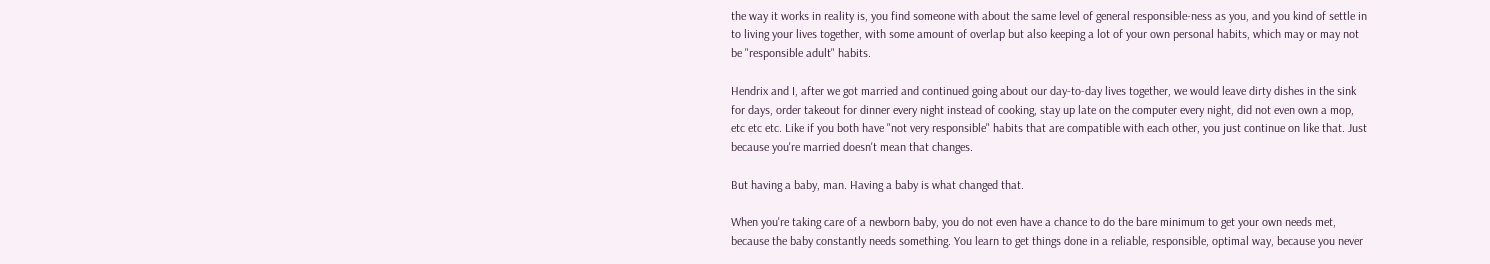the way it works in reality is, you find someone with about the same level of general responsible-ness as you, and you kind of settle in to living your lives together, with some amount of overlap but also keeping a lot of your own personal habits, which may or may not be "responsible adult" habits.

Hendrix and I, after we got married and continued going about our day-to-day lives together, we would leave dirty dishes in the sink for days, order takeout for dinner every night instead of cooking, stay up late on the computer every night, did not even own a mop, etc etc etc. Like if you both have "not very responsible" habits that are compatible with each other, you just continue on like that. Just because you're married doesn't mean that changes.

But having a baby, man. Having a baby is what changed that.

When you're taking care of a newborn baby, you do not even have a chance to do the bare minimum to get your own needs met, because the baby constantly needs something. You learn to get things done in a reliable, responsible, optimal way, because you never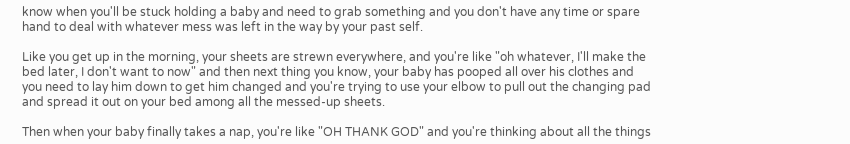know when you'll be stuck holding a baby and need to grab something and you don't have any time or spare hand to deal with whatever mess was left in the way by your past self.

Like you get up in the morning, your sheets are strewn everywhere, and you're like "oh whatever, I'll make the bed later, I don't want to now" and then next thing you know, your baby has pooped all over his clothes and you need to lay him down to get him changed and you're trying to use your elbow to pull out the changing pad and spread it out on your bed among all the messed-up sheets.

Then when your baby finally takes a nap, you're like "OH THANK GOD" and you're thinking about all the things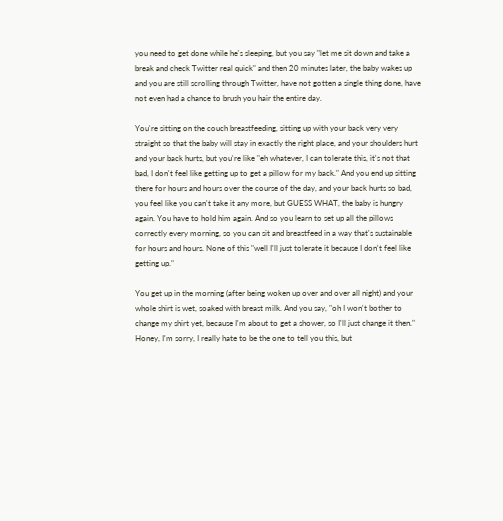you need to get done while he's sleeping, but you say "let me sit down and take a break and check Twitter real quick" and then 20 minutes later, the baby wakes up and you are still scrolling through Twitter, have not gotten a single thing done, have not even had a chance to brush you hair the entire day.

You're sitting on the couch breastfeeding, sitting up with your back very very straight so that the baby will stay in exactly the right place, and your shoulders hurt and your back hurts, but you're like "eh whatever, I can tolerate this, it's not that bad, I don't feel like getting up to get a pillow for my back." And you end up sitting there for hours and hours over the course of the day, and your back hurts so bad, you feel like you can't take it any more, but GUESS WHAT, the baby is hungry again. You have to hold him again. And so you learn to set up all the pillows correctly every morning, so you can sit and breastfeed in a way that's sustainable for hours and hours. None of this "well I'll just tolerate it because I don't feel like getting up."

You get up in the morning (after being woken up over and over all night) and your whole shirt is wet, soaked with breast milk. And you say, "oh I won't bother to change my shirt yet, because I'm about to get a shower, so I'll just change it then." Honey, I'm sorry, I really hate to be the one to tell you this, but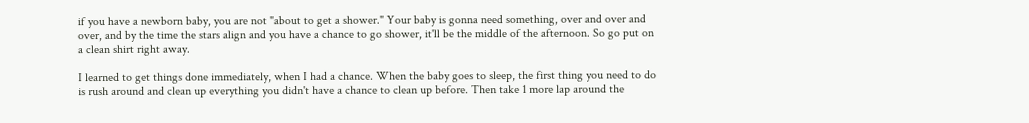if you have a newborn baby, you are not "about to get a shower." Your baby is gonna need something, over and over and over, and by the time the stars align and you have a chance to go shower, it'll be the middle of the afternoon. So go put on a clean shirt right away.

I learned to get things done immediately, when I had a chance. When the baby goes to sleep, the first thing you need to do is rush around and clean up everything you didn't have a chance to clean up before. Then take 1 more lap around the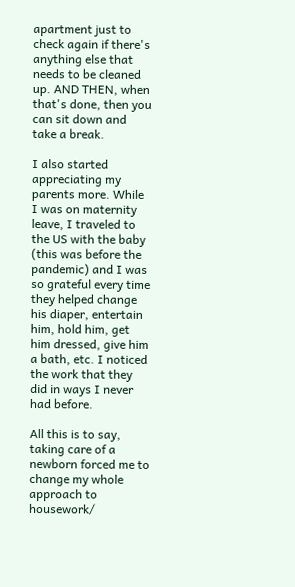apartment just to check again if there's anything else that needs to be cleaned up. AND THEN, when that's done, then you can sit down and take a break.

I also started appreciating my parents more. While I was on maternity leave, I traveled to the US with the baby (this was before the pandemic) and I was so grateful every time they helped change his diaper, entertain him, hold him, get him dressed, give him a bath, etc. I noticed the work that they did in ways I never had before.

All this is to say, taking care of a newborn forced me to change my whole approach to housework/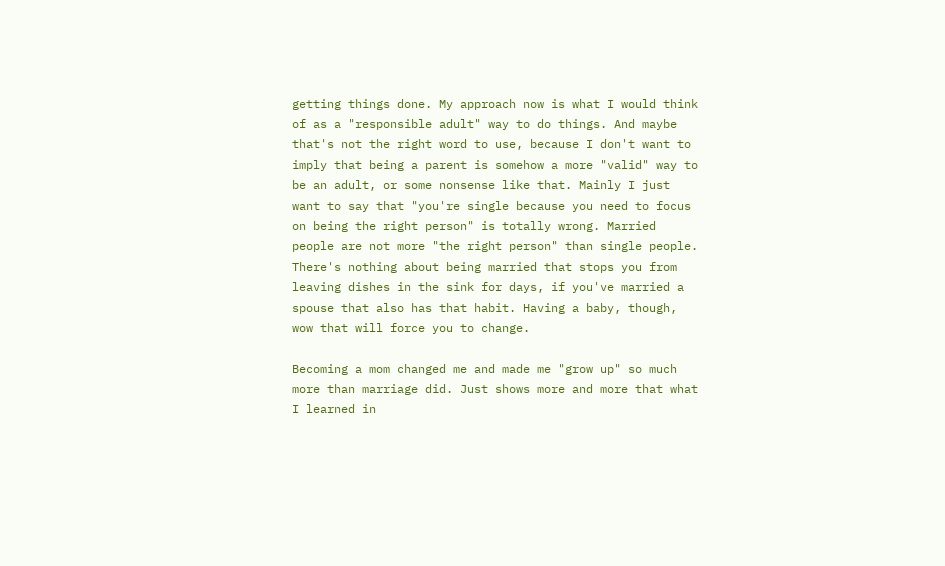getting things done. My approach now is what I would think of as a "responsible adult" way to do things. And maybe that's not the right word to use, because I don't want to imply that being a parent is somehow a more "valid" way to be an adult, or some nonsense like that. Mainly I just want to say that "you're single because you need to focus on being the right person" is totally wrong. Married people are not more "the right person" than single people. There's nothing about being married that stops you from leaving dishes in the sink for days, if you've married a spouse that also has that habit. Having a baby, though, wow that will force you to change.

Becoming a mom changed me and made me "grow up" so much more than marriage did. Just shows more and more that what I learned in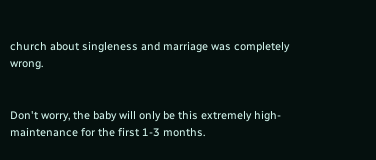church about singleness and marriage was completely wrong.


Don't worry, the baby will only be this extremely high-maintenance for the first 1-3 months.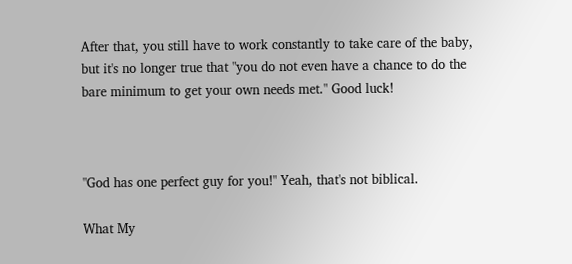After that, you still have to work constantly to take care of the baby, but it's no longer true that "you do not even have a chance to do the bare minimum to get your own needs met." Good luck!



"God has one perfect guy for you!" Yeah, that's not biblical.

What My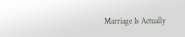Marriage Is Actually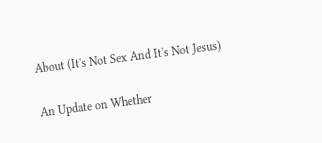About (It's Not Sex And It's Not Jesus)

An Update on Whether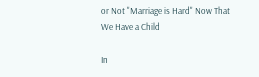or Not "Marriage is Hard" Now That We Have a Child

In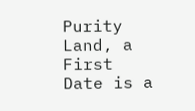Purity Land, a First Date is a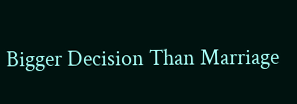Bigger Decision Than Marriage